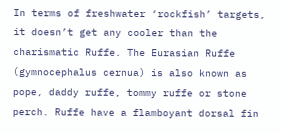In terms of freshwater ‘rockfish’ targets, it doesn’t get any cooler than the charismatic Ruffe. The Eurasian Ruffe (gymnocephalus cernua) is also known as pope, daddy ruffe, tommy ruffe or stone perch. Ruffe have a flamboyant dorsal fin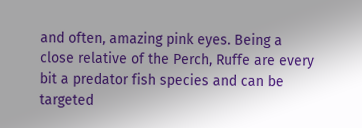and often, amazing pink eyes. Being a close relative of the Perch, Ruffe are every bit a predator fish species and can be targeted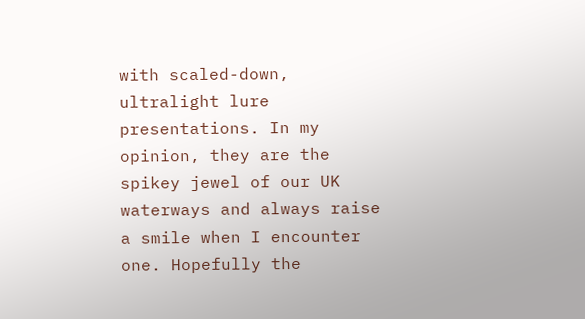with scaled-down, ultralight lure presentations. In my opinion, they are the spikey jewel of our UK waterways and always raise a smile when I encounter one. Hopefully the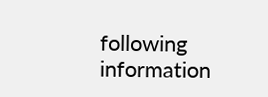following information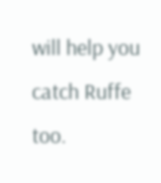will help you catch Ruffe too.